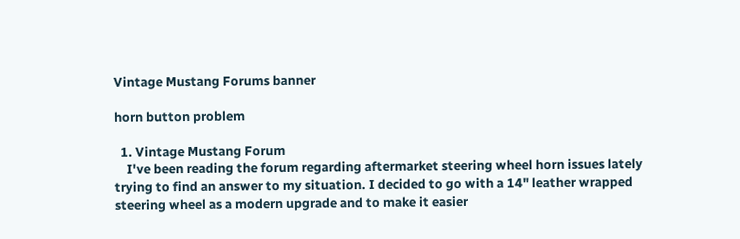Vintage Mustang Forums banner

horn button problem

  1. Vintage Mustang Forum
    I've been reading the forum regarding aftermarket steering wheel horn issues lately trying to find an answer to my situation. I decided to go with a 14" leather wrapped steering wheel as a modern upgrade and to make it easier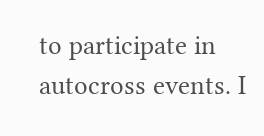to participate in autocross events. I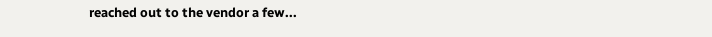reached out to the vendor a few...